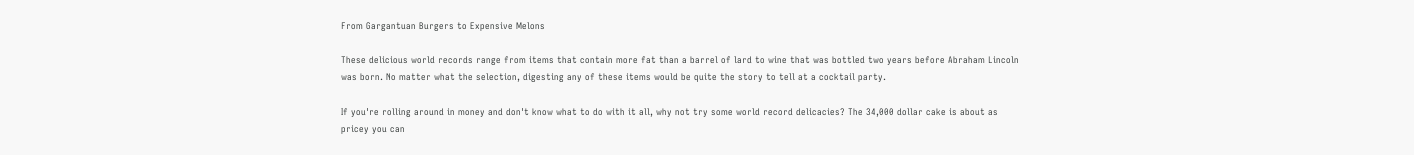From Gargantuan Burgers to Expensive Melons

These delicious world records range from items that contain more fat than a barrel of lard to wine that was bottled two years before Abraham Lincoln was born. No matter what the selection, digesting any of these items would be quite the story to tell at a cocktail party.

If you're rolling around in money and don't know what to do with it all, why not try some world record delicacies? The 34,000 dollar cake is about as pricey you can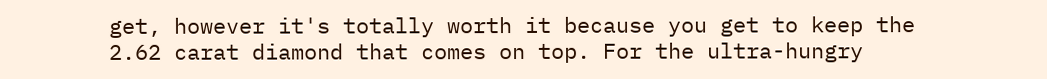get, however it's totally worth it because you get to keep the 2.62 carat diamond that comes on top. For the ultra-hungry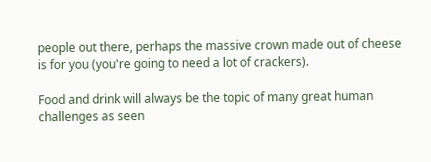people out there, perhaps the massive crown made out of cheese is for you (you're going to need a lot of crackers).

Food and drink will always be the topic of many great human challenges as seen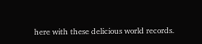here with these delicious world records.